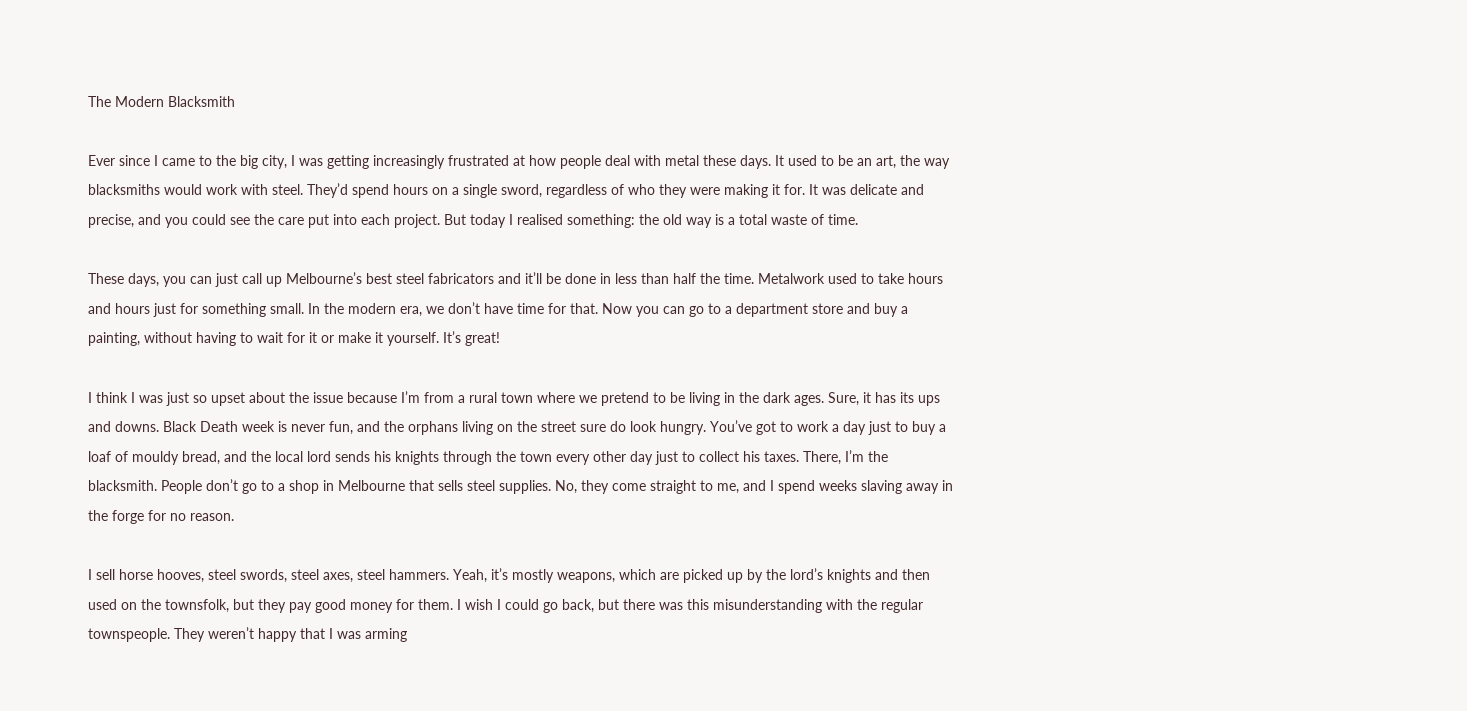The Modern Blacksmith

Ever since I came to the big city, I was getting increasingly frustrated at how people deal with metal these days. It used to be an art, the way blacksmiths would work with steel. They’d spend hours on a single sword, regardless of who they were making it for. It was delicate and precise, and you could see the care put into each project. But today I realised something: the old way is a total waste of time.

These days, you can just call up Melbourne’s best steel fabricators and it’ll be done in less than half the time. Metalwork used to take hours and hours just for something small. In the modern era, we don’t have time for that. Now you can go to a department store and buy a painting, without having to wait for it or make it yourself. It’s great!

I think I was just so upset about the issue because I’m from a rural town where we pretend to be living in the dark ages. Sure, it has its ups and downs. Black Death week is never fun, and the orphans living on the street sure do look hungry. You’ve got to work a day just to buy a loaf of mouldy bread, and the local lord sends his knights through the town every other day just to collect his taxes. There, I’m the blacksmith. People don’t go to a shop in Melbourne that sells steel supplies. No, they come straight to me, and I spend weeks slaving away in the forge for no reason.

I sell horse hooves, steel swords, steel axes, steel hammers. Yeah, it’s mostly weapons, which are picked up by the lord’s knights and then used on the townsfolk, but they pay good money for them. I wish I could go back, but there was this misunderstanding with the regular townspeople. They weren’t happy that I was arming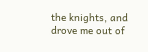the knights, and drove me out of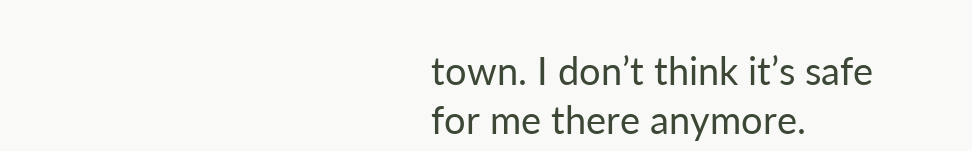town. I don’t think it’s safe for me there anymore.